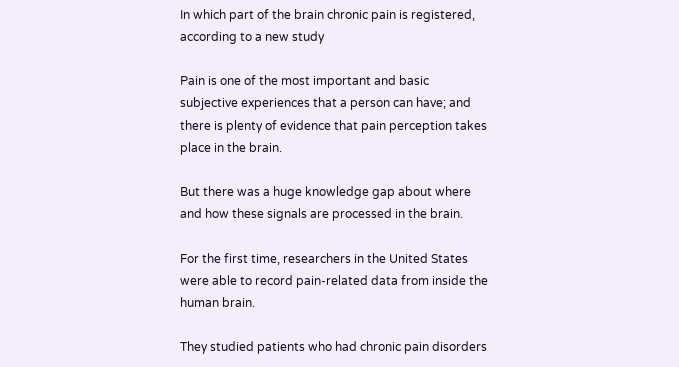In which part of the brain chronic pain is registered, according to a new study

Pain is one of the most important and basic subjective experiences that a person can have; and there is plenty of evidence that pain perception takes place in the brain.

But there was a huge knowledge gap about where and how these signals are processed in the brain.

For the first time, researchers in the United States were able to record pain-related data from inside the human brain.

They studied patients who had chronic pain disorders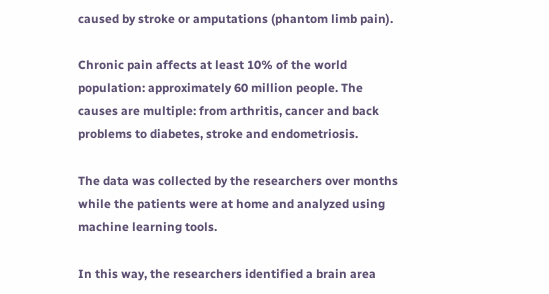caused by stroke or amputations (phantom limb pain).

Chronic pain affects at least 10% of the world population: approximately 60 million people. The causes are multiple: from arthritis, cancer and back problems to diabetes, stroke and endometriosis.

The data was collected by the researchers over months while the patients were at home and analyzed using machine learning tools.

In this way, the researchers identified a brain area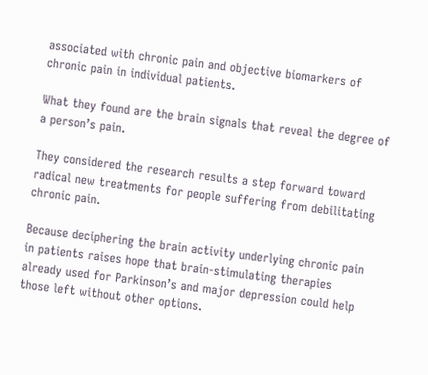associated with chronic pain and objective biomarkers of chronic pain in individual patients.

What they found are the brain signals that reveal the degree of a person’s pain.

They considered the research results a step forward toward radical new treatments for people suffering from debilitating chronic pain.

Because deciphering the brain activity underlying chronic pain in patients raises hope that brain-stimulating therapies already used for Parkinson’s and major depression could help those left without other options.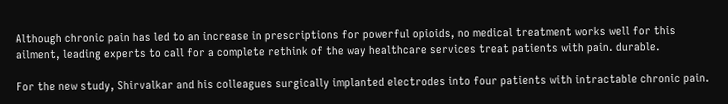Although chronic pain has led to an increase in prescriptions for powerful opioids, no medical treatment works well for this ailment, leading experts to call for a complete rethink of the way healthcare services treat patients with pain. durable.

For the new study, Shirvalkar and his colleagues surgically implanted electrodes into four patients with intractable chronic pain.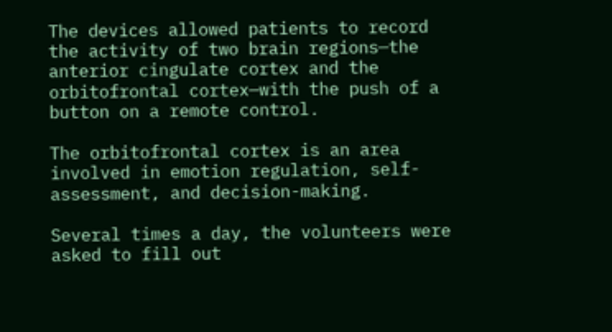The devices allowed patients to record the activity of two brain regions—the anterior cingulate cortex and the orbitofrontal cortex—with the push of a button on a remote control.

The orbitofrontal cortex is an area involved in emotion regulation, self-assessment, and decision-making.

Several times a day, the volunteers were asked to fill out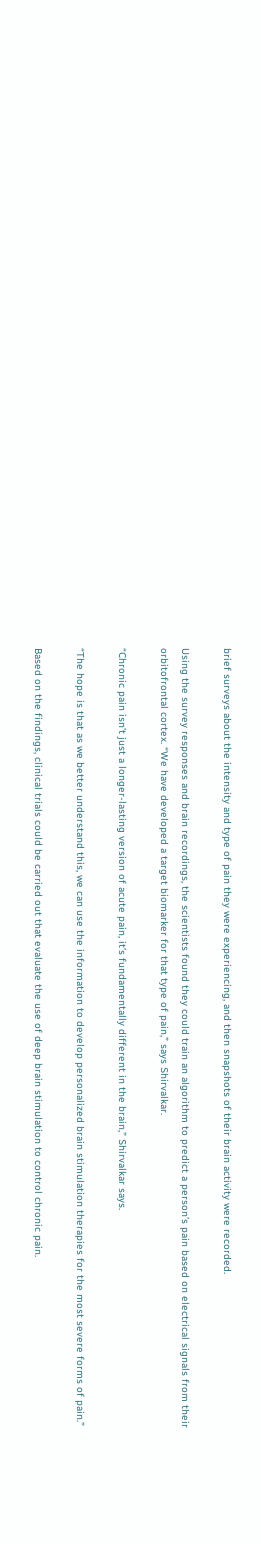brief surveys about the intensity and type of pain they were experiencing, and then snapshots of their brain activity were recorded.

Using the survey responses and brain recordings, the scientists found they could train an algorithm to predict a person’s pain based on electrical signals from their orbitofrontal cortex. “We have developed a target biomarker for that type of pain,” says Shirvalkar.

“Chronic pain isn’t just a longer-lasting version of acute pain, it’s fundamentally different in the brain,” Shirvalkar says.

“The hope is that as we better understand this, we can use the information to develop personalized brain stimulation therapies for the most severe forms of pain.”

Based on the findings, clinical trials could be carried out that evaluate the use of deep brain stimulation to control chronic pain.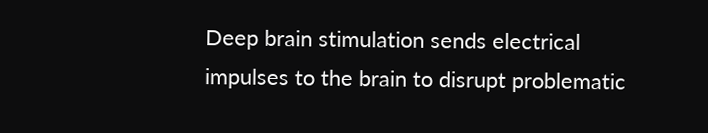Deep brain stimulation sends electrical impulses to the brain to disrupt problematic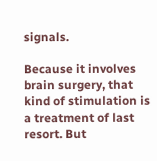signals.

Because it involves brain surgery, that kind of stimulation is a treatment of last resort. But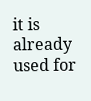it is already used for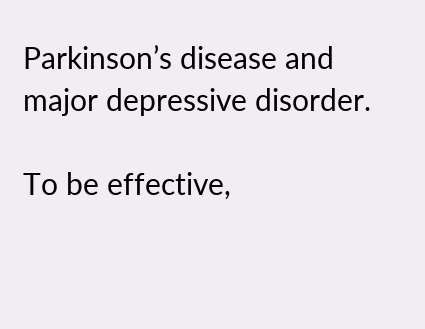Parkinson’s disease and major depressive disorder.

To be effective,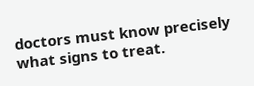doctors must know precisely what signs to treat.